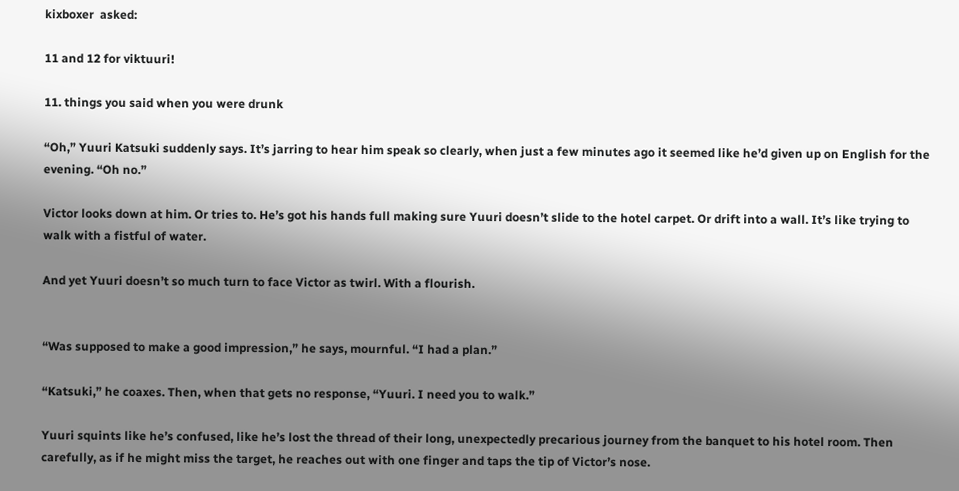kixboxer  asked:

11 and 12 for viktuuri!

11. things you said when you were drunk

“Oh,” Yuuri Katsuki suddenly says. It’s jarring to hear him speak so clearly, when just a few minutes ago it seemed like he’d given up on English for the evening. “Oh no.”

Victor looks down at him. Or tries to. He’s got his hands full making sure Yuuri doesn’t slide to the hotel carpet. Or drift into a wall. It’s like trying to walk with a fistful of water.

And yet Yuuri doesn’t so much turn to face Victor as twirl. With a flourish.


“Was supposed to make a good impression,” he says, mournful. “I had a plan.”

“Katsuki,” he coaxes. Then, when that gets no response, “Yuuri. I need you to walk.”

Yuuri squints like he’s confused, like he’s lost the thread of their long, unexpectedly precarious journey from the banquet to his hotel room. Then carefully, as if he might miss the target, he reaches out with one finger and taps the tip of Victor’s nose.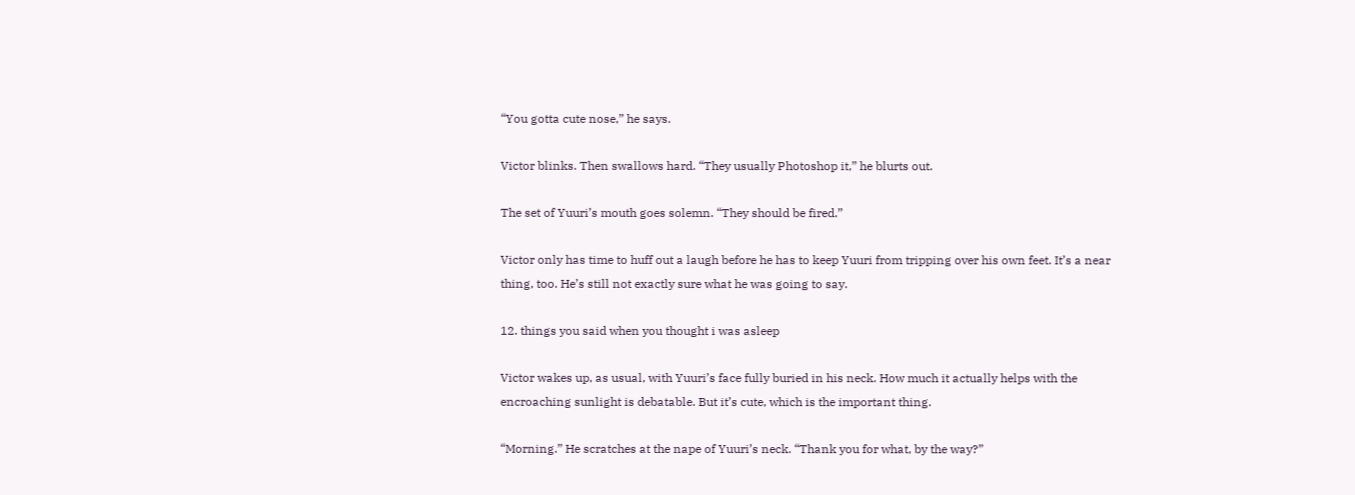“You gotta cute nose,” he says.

Victor blinks. Then swallows hard. “They usually Photoshop it,” he blurts out.

The set of Yuuri’s mouth goes solemn. “They should be fired.”

Victor only has time to huff out a laugh before he has to keep Yuuri from tripping over his own feet. It’s a near thing, too. He’s still not exactly sure what he was going to say.

12. things you said when you thought i was asleep

Victor wakes up, as usual, with Yuuri’s face fully buried in his neck. How much it actually helps with the encroaching sunlight is debatable. But it’s cute, which is the important thing.

“Morning.” He scratches at the nape of Yuuri’s neck. “Thank you for what, by the way?”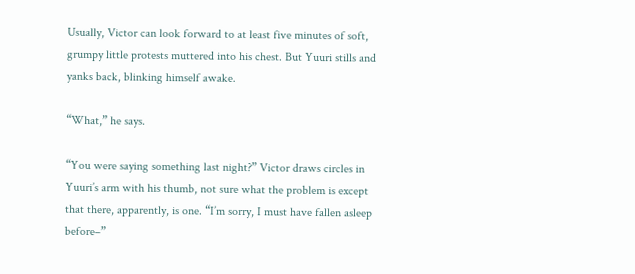Usually, Victor can look forward to at least five minutes of soft, grumpy little protests muttered into his chest. But Yuuri stills and yanks back, blinking himself awake.

“What,” he says.

“You were saying something last night?” Victor draws circles in Yuuri’s arm with his thumb, not sure what the problem is except that there, apparently, is one. “I’m sorry, I must have fallen asleep before–”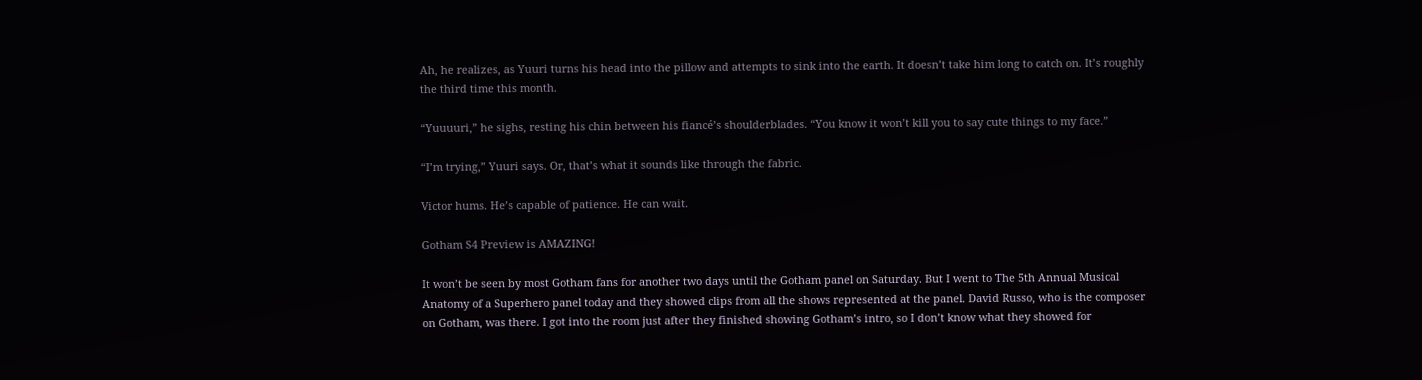Ah, he realizes, as Yuuri turns his head into the pillow and attempts to sink into the earth. It doesn’t take him long to catch on. It’s roughly the third time this month.

“Yuuuuri,” he sighs, resting his chin between his fiancé’s shoulderblades. “You know it won’t kill you to say cute things to my face.”

“I’m trying,” Yuuri says. Or, that’s what it sounds like through the fabric.

Victor hums. He’s capable of patience. He can wait.

Gotham S4 Preview is AMAZING!

It won’t be seen by most Gotham fans for another two days until the Gotham panel on Saturday. But I went to The 5th Annual Musical Anatomy of a Superhero panel today and they showed clips from all the shows represented at the panel. David Russo, who is the composer on Gotham, was there. I got into the room just after they finished showing Gotham’s intro, so I don’t know what they showed for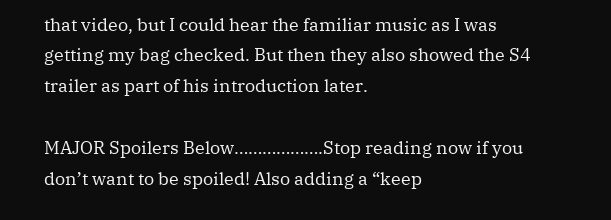that video, but I could hear the familiar music as I was getting my bag checked. But then they also showed the S4 trailer as part of his introduction later.

MAJOR Spoilers Below……………….Stop reading now if you don’t want to be spoiled! Also adding a “keep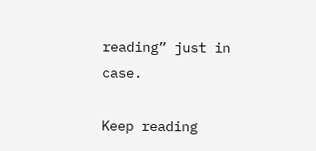reading” just in case.

Keep reading